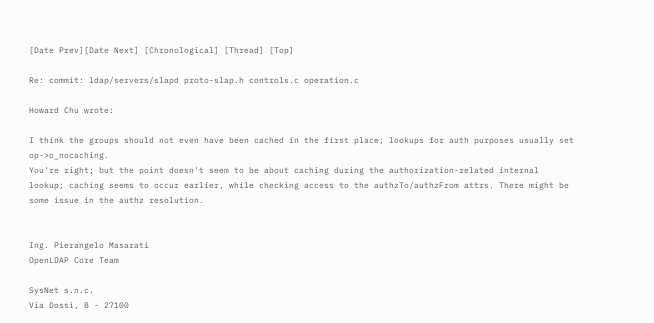[Date Prev][Date Next] [Chronological] [Thread] [Top]

Re: commit: ldap/servers/slapd proto-slap.h controls.c operation.c

Howard Chu wrote:

I think the groups should not even have been cached in the first place; lookups for auth purposes usually set op->o_nocaching.
You're right; but the point doesn't seem to be about caching during the authorization-related internal lookup; caching seems to occur earlier, while checking access to the authzTo/authzFrom attrs. There might be some issue in the authz resolution.


Ing. Pierangelo Masarati
OpenLDAP Core Team

SysNet s.n.c.
Via Dossi, 8 - 27100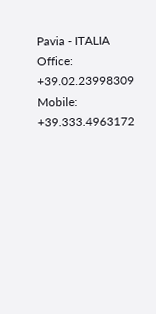Pavia - ITALIA
Office:   +39.02.23998309
Mobile:   +39.333.4963172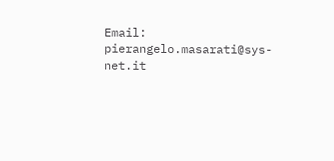Email:    pierangelo.masarati@sys-net.it